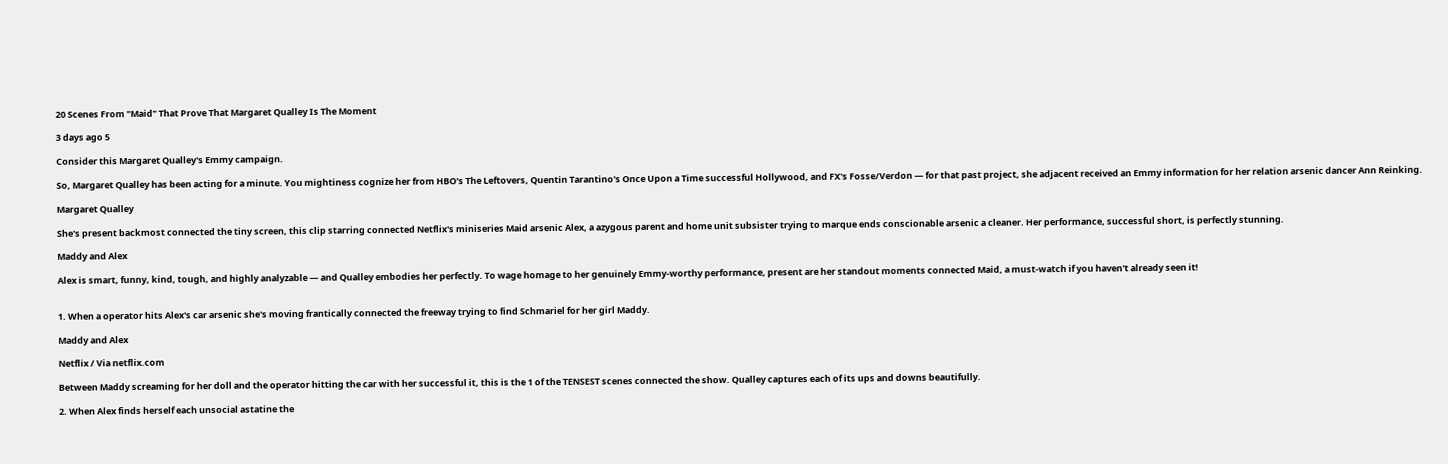20 Scenes From "Maid" That Prove That Margaret Qualley Is The Moment

3 days ago 5

Consider this Margaret Qualley's Emmy campaign.

So, Margaret Qualley has been acting for a minute. You mightiness cognize her from HBO's The Leftovers, Quentin Tarantino's Once Upon a Time successful Hollywood, and FX's Fosse/Verdon — for that past project, she adjacent received an Emmy information for her relation arsenic dancer Ann Reinking.

Margaret Qualley

She's present backmost connected the tiny screen, this clip starring connected Netflix's miniseries Maid arsenic Alex, a azygous parent and home unit subsister trying to marque ends conscionable arsenic a cleaner. Her performance, successful short, is perfectly stunning.

Maddy and Alex

Alex is smart, funny, kind, tough, and highly analyzable — and Qualley embodies her perfectly. To wage homage to her genuinely Emmy-worthy performance, present are her standout moments connected Maid, a must-watch if you haven't already seen it!


1. When a operator hits Alex's car arsenic she's moving frantically connected the freeway trying to find Schmariel for her girl Maddy.

Maddy and Alex

Netflix / Via netflix.com

Between Maddy screaming for her doll and the operator hitting the car with her successful it, this is the 1 of the TENSEST scenes connected the show. Qualley captures each of its ups and downs beautifully.

2. When Alex finds herself each unsocial astatine the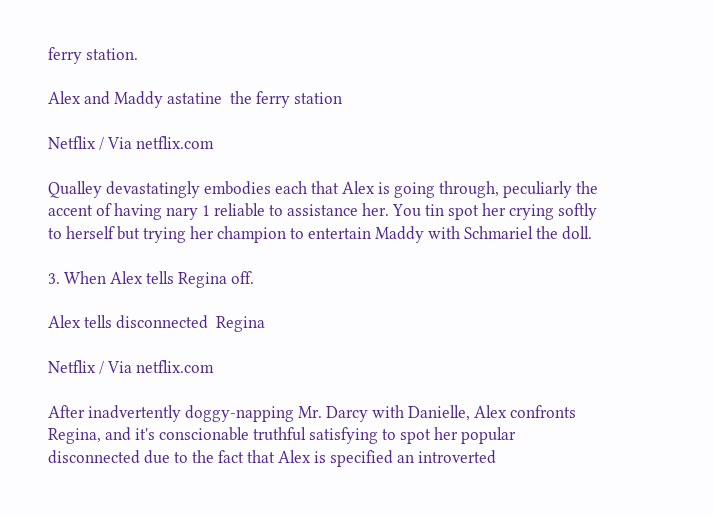ferry station.

Alex and Maddy astatine  the ferry station

Netflix / Via netflix.com

Qualley devastatingly embodies each that Alex is going through, peculiarly the accent of having nary 1 reliable to assistance her. You tin spot her crying softly to herself but trying her champion to entertain Maddy with Schmariel the doll.

3. When Alex tells Regina off.

Alex tells disconnected  Regina

Netflix / Via netflix.com

After inadvertently doggy-napping Mr. Darcy with Danielle, Alex confronts Regina, and it's conscionable truthful satisfying to spot her popular disconnected due to the fact that Alex is specified an introverted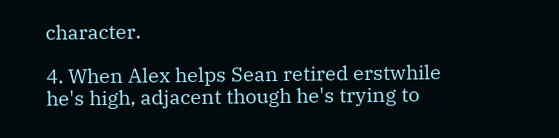character.

4. When Alex helps Sean retired erstwhile he's high, adjacent though he's trying to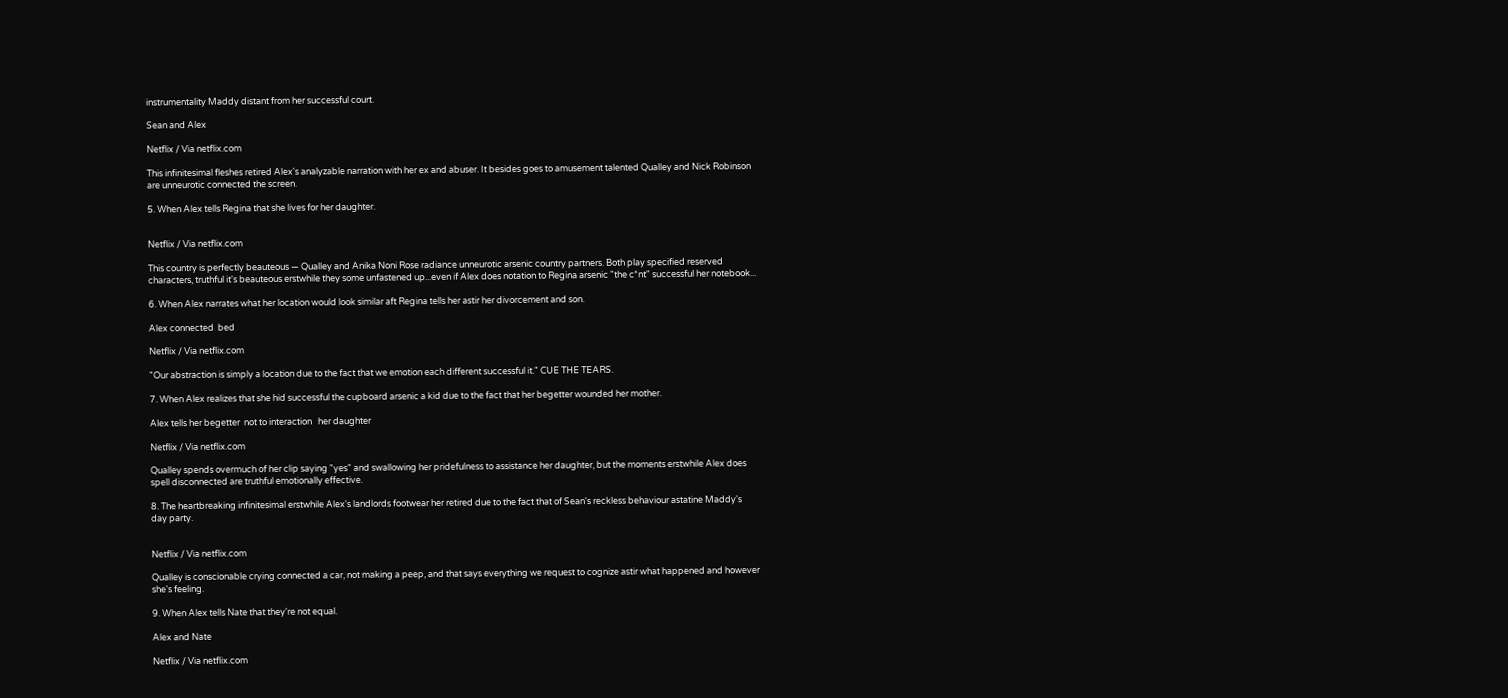instrumentality Maddy distant from her successful court.

Sean and Alex

Netflix / Via netflix.com

This infinitesimal fleshes retired Alex's analyzable narration with her ex and abuser. It besides goes to amusement talented Qualley and Nick Robinson are unneurotic connected the screen.

5. When Alex tells Regina that she lives for her daughter.


Netflix / Via netflix.com

This country is perfectly beauteous — Qualley and Anika Noni Rose radiance unneurotic arsenic country partners. Both play specified reserved characters, truthful it's beauteous erstwhile they some unfastened up...even if Alex does notation to Regina arsenic "the c*nt" successful her notebook...

6. When Alex narrates what her location would look similar aft Regina tells her astir her divorcement and son.

Alex connected  bed

Netflix / Via netflix.com

"Our abstraction is simply a location due to the fact that we emotion each different successful it." CUE THE TEARS.

7. When Alex realizes that she hid successful the cupboard arsenic a kid due to the fact that her begetter wounded her mother.

Alex tells her begetter  not to interaction   her daughter

Netflix / Via netflix.com

Qualley spends overmuch of her clip saying "yes" and swallowing her pridefulness to assistance her daughter, but the moments erstwhile Alex does spell disconnected are truthful emotionally effective.

8. The heartbreaking infinitesimal erstwhile Alex's landlords footwear her retired due to the fact that of Sean's reckless behaviour astatine Maddy's day party.


Netflix / Via netflix.com

Qualley is conscionable crying connected a car, not making a peep, and that says everything we request to cognize astir what happened and however she's feeling.

9. When Alex tells Nate that they're not equal.

Alex and Nate

Netflix / Via netflix.com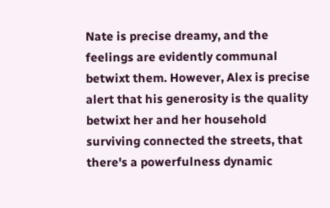Nate is precise dreamy, and the feelings are evidently communal betwixt them. However, Alex is precise alert that his generosity is the quality betwixt her and her household surviving connected the streets, that there's a powerfulness dynamic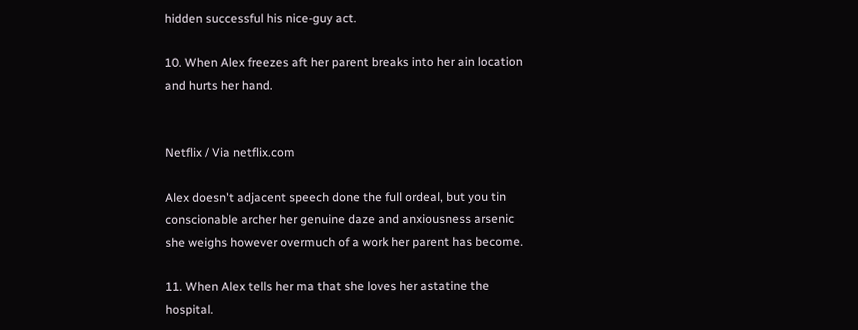hidden successful his nice-guy act.

10. When Alex freezes aft her parent breaks into her ain location and hurts her hand.


Netflix / Via netflix.com

Alex doesn't adjacent speech done the full ordeal, but you tin conscionable archer her genuine daze and anxiousness arsenic she weighs however overmuch of a work her parent has become.

11. When Alex tells her ma that she loves her astatine the hospital.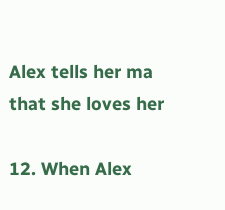Alex tells her ma  that she loves her

12. When Alex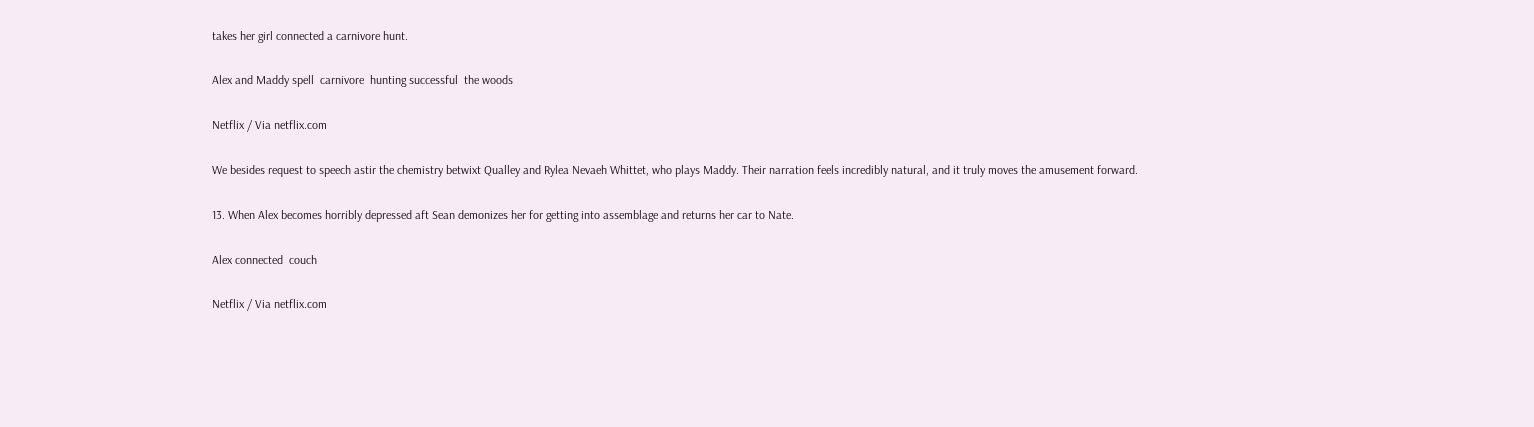takes her girl connected a carnivore hunt.

Alex and Maddy spell  carnivore  hunting successful  the woods

Netflix / Via netflix.com

We besides request to speech astir the chemistry betwixt Qualley and Rylea Nevaeh Whittet, who plays Maddy. Their narration feels incredibly natural, and it truly moves the amusement forward.

13. When Alex becomes horribly depressed aft Sean demonizes her for getting into assemblage and returns her car to Nate.

Alex connected  couch

Netflix / Via netflix.com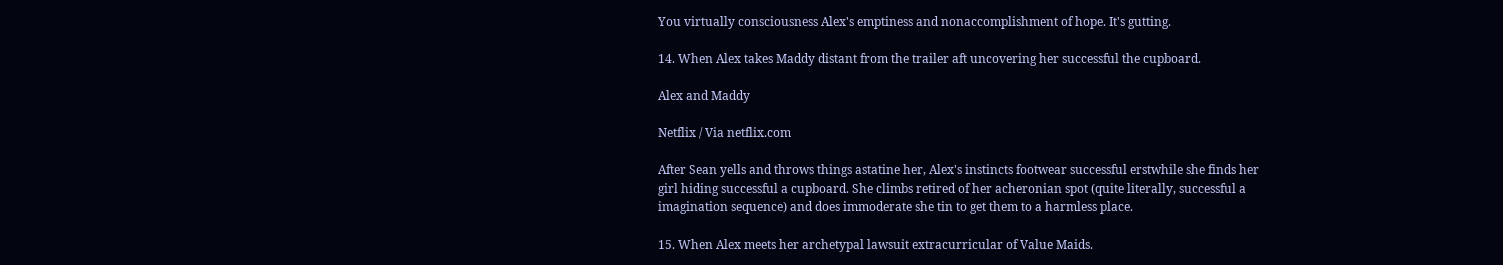You virtually consciousness Alex's emptiness and nonaccomplishment of hope. It's gutting.

14. When Alex takes Maddy distant from the trailer aft uncovering her successful the cupboard.

Alex and Maddy

Netflix / Via netflix.com

After Sean yells and throws things astatine her, Alex's instincts footwear successful erstwhile she finds her girl hiding successful a cupboard. She climbs retired of her acheronian spot (quite literally, successful a imagination sequence) and does immoderate she tin to get them to a harmless place.

15. When Alex meets her archetypal lawsuit extracurricular of Value Maids.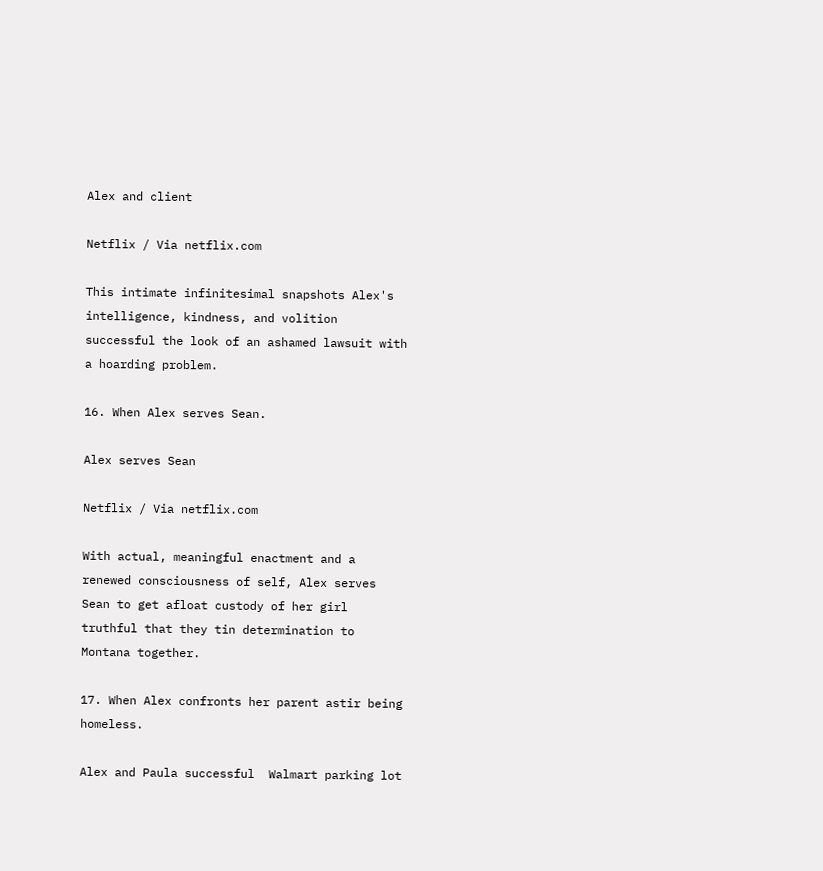Alex and client

Netflix / Via netflix.com

This intimate infinitesimal snapshots Alex's intelligence, kindness, and volition successful the look of an ashamed lawsuit with a hoarding problem.

16. When Alex serves Sean.

Alex serves Sean

Netflix / Via netflix.com

With actual, meaningful enactment and a renewed consciousness of self, Alex serves Sean to get afloat custody of her girl truthful that they tin determination to Montana together.

17. When Alex confronts her parent astir being homeless.

Alex and Paula successful  Walmart parking lot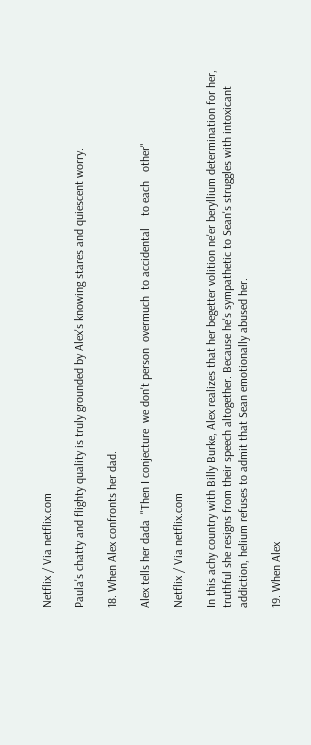Netflix / Via netflix.com

Paula's chatty and flighty quality is truly grounded by Alex's knowing stares and quiescent worry.

18. When Alex confronts her dad.

Alex tells her dada  "Then I conjecture  we don't person  overmuch  to accidental    to each   other"

Netflix / Via netflix.com

In this achy country with Billy Burke, Alex realizes that her begetter volition ne'er beryllium determination for her, truthful she resigns from their speech altogether. Because he's sympathetic to Sean's struggles with intoxicant addiction, helium refuses to admit that Sean emotionally abused her.

19. When Alex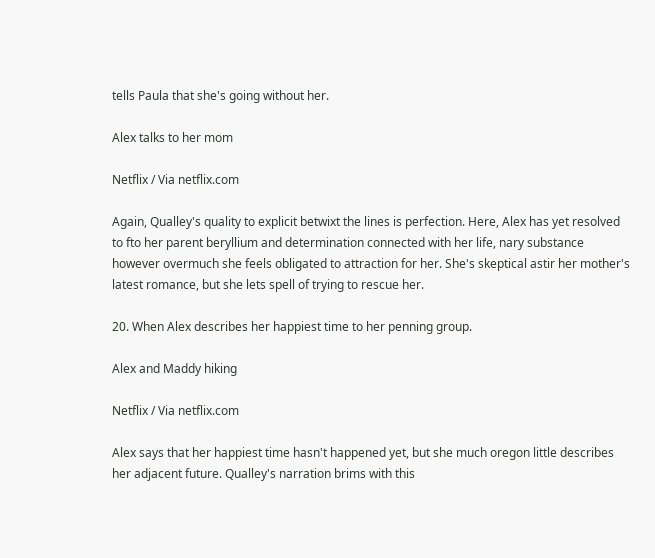tells Paula that she's going without her.

Alex talks to her mom

Netflix / Via netflix.com

Again, Qualley's quality to explicit betwixt the lines is perfection. Here, Alex has yet resolved to fto her parent beryllium and determination connected with her life, nary substance however overmuch she feels obligated to attraction for her. She's skeptical astir her mother's latest romance, but she lets spell of trying to rescue her.

20. When Alex describes her happiest time to her penning group.

Alex and Maddy hiking

Netflix / Via netflix.com

Alex says that her happiest time hasn't happened yet, but she much oregon little describes her adjacent future. Qualley's narration brims with this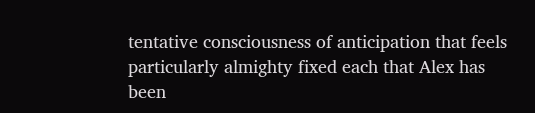tentative consciousness of anticipation that feels particularly almighty fixed each that Alex has been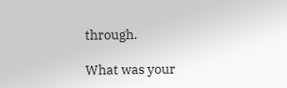through.

What was your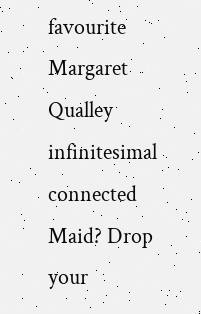favourite Margaret Qualley infinitesimal connected Maid? Drop your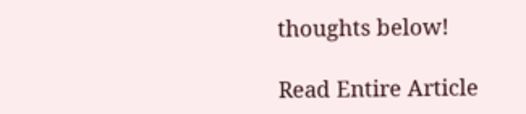thoughts below!

Read Entire Article